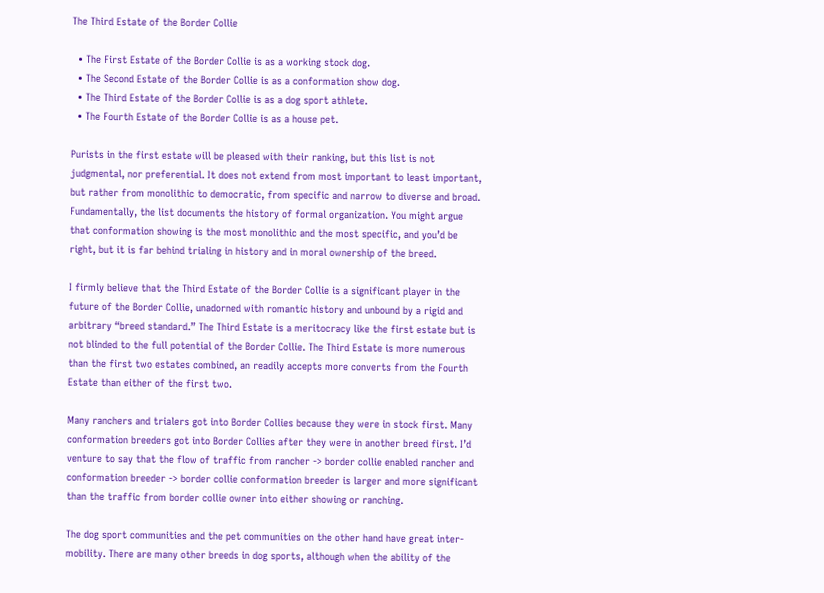The Third Estate of the Border Collie

  • The First Estate of the Border Collie is as a working stock dog.
  • The Second Estate of the Border Collie is as a conformation show dog.
  • The Third Estate of the Border Collie is as a dog sport athlete.
  • The Fourth Estate of the Border Collie is as a house pet.

Purists in the first estate will be pleased with their ranking, but this list is not judgmental, nor preferential. It does not extend from most important to least important, but rather from monolithic to democratic, from specific and narrow to diverse and broad. Fundamentally, the list documents the history of formal organization. You might argue that conformation showing is the most monolithic and the most specific, and you’d be right, but it is far behind trialing in history and in moral ownership of the breed.

I firmly believe that the Third Estate of the Border Collie is a significant player in the future of the Border Collie, unadorned with romantic history and unbound by a rigid and arbitrary “breed standard.” The Third Estate is a meritocracy like the first estate but is not blinded to the full potential of the Border Collie. The Third Estate is more numerous than the first two estates combined, an readily accepts more converts from the Fourth Estate than either of the first two.

Many ranchers and trialers got into Border Collies because they were in stock first. Many conformation breeders got into Border Collies after they were in another breed first. I’d venture to say that the flow of traffic from rancher -> border collie enabled rancher and conformation breeder -> border collie conformation breeder is larger and more significant than the traffic from border collie owner into either showing or ranching.

The dog sport communities and the pet communities on the other hand have great inter-mobility. There are many other breeds in dog sports, although when the ability of the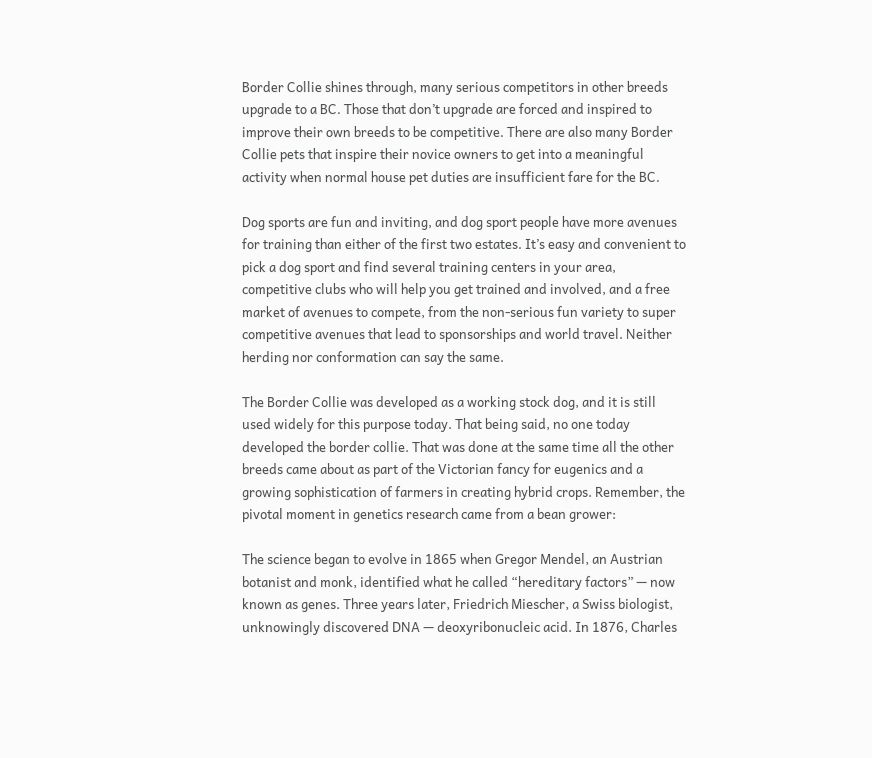Border Collie shines through, many serious competitors in other breeds upgrade to a BC. Those that don’t upgrade are forced and inspired to improve their own breeds to be competitive. There are also many Border Collie pets that inspire their novice owners to get into a meaningful activity when normal house pet duties are insufficient fare for the BC.

Dog sports are fun and inviting, and dog sport people have more avenues for training than either of the first two estates. It’s easy and convenient to pick a dog sport and find several training centers in your area, competitive clubs who will help you get trained and involved, and a free market of avenues to compete, from the non-serious fun variety to super competitive avenues that lead to sponsorships and world travel. Neither herding nor conformation can say the same.

The Border Collie was developed as a working stock dog, and it is still used widely for this purpose today. That being said, no one today developed the border collie. That was done at the same time all the other breeds came about as part of the Victorian fancy for eugenics and a growing sophistication of farmers in creating hybrid crops. Remember, the pivotal moment in genetics research came from a bean grower:

The science began to evolve in 1865 when Gregor Mendel, an Austrian botanist and monk, identified what he called “hereditary factors” — now known as genes. Three years later, Friedrich Miescher, a Swiss biologist, unknowingly discovered DNA — deoxyribonucleic acid. In 1876, Charles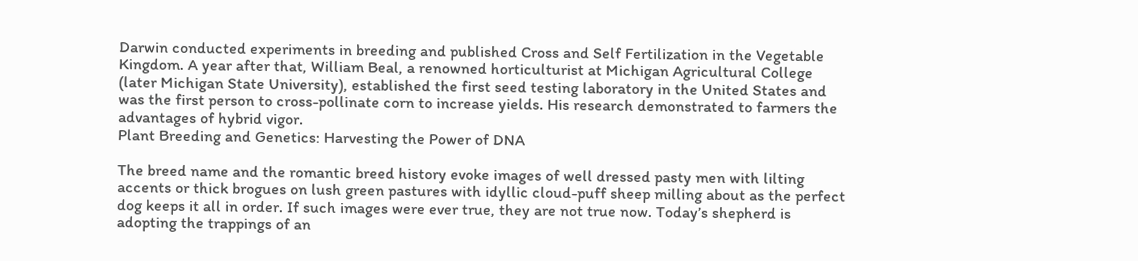Darwin conducted experiments in breeding and published Cross and Self Fertilization in the Vegetable Kingdom. A year after that, William Beal, a renowned horticulturist at Michigan Agricultural College (later Michigan State University), established the first seed testing laboratory in the United States and was the first person to cross-pollinate corn to increase yields. His research demonstrated to farmers the advantages of hybrid vigor.
Plant Breeding and Genetics: Harvesting the Power of DNA

The breed name and the romantic breed history evoke images of well dressed pasty men with lilting accents or thick brogues on lush green pastures with idyllic cloud-puff sheep milling about as the perfect dog keeps it all in order. If such images were ever true, they are not true now. Today’s shepherd is adopting the trappings of an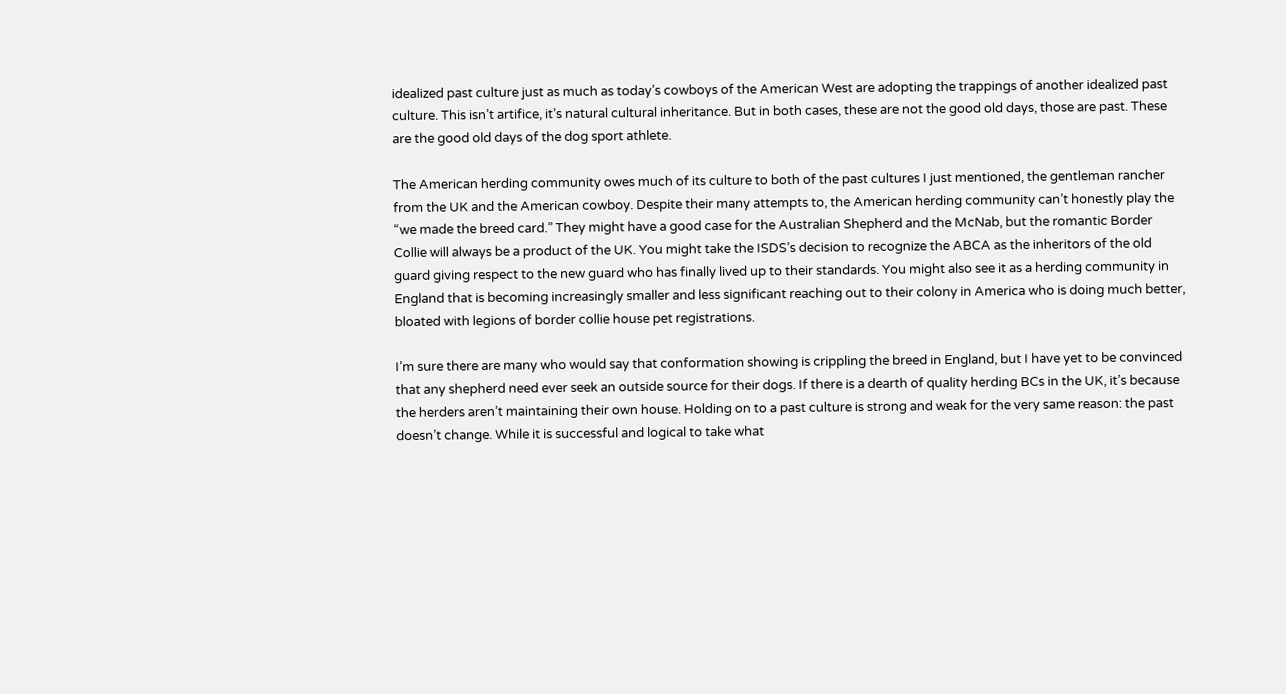idealized past culture just as much as today’s cowboys of the American West are adopting the trappings of another idealized past culture. This isn’t artifice, it’s natural cultural inheritance. But in both cases, these are not the good old days, those are past. These are the good old days of the dog sport athlete.

The American herding community owes much of its culture to both of the past cultures I just mentioned, the gentleman rancher from the UK and the American cowboy. Despite their many attempts to, the American herding community can’t honestly play the “we made the breed card.” They might have a good case for the Australian Shepherd and the McNab, but the romantic Border Collie will always be a product of the UK. You might take the ISDS’s decision to recognize the ABCA as the inheritors of the old guard giving respect to the new guard who has finally lived up to their standards. You might also see it as a herding community in England that is becoming increasingly smaller and less significant reaching out to their colony in America who is doing much better, bloated with legions of border collie house pet registrations.

I’m sure there are many who would say that conformation showing is crippling the breed in England, but I have yet to be convinced that any shepherd need ever seek an outside source for their dogs. If there is a dearth of quality herding BCs in the UK, it’s because the herders aren’t maintaining their own house. Holding on to a past culture is strong and weak for the very same reason: the past doesn’t change. While it is successful and logical to take what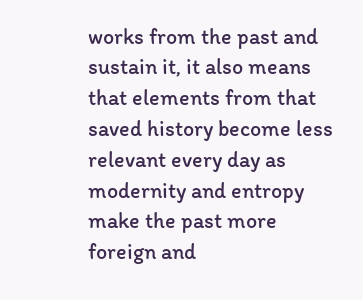works from the past and sustain it, it also means that elements from that saved history become less relevant every day as modernity and entropy make the past more foreign and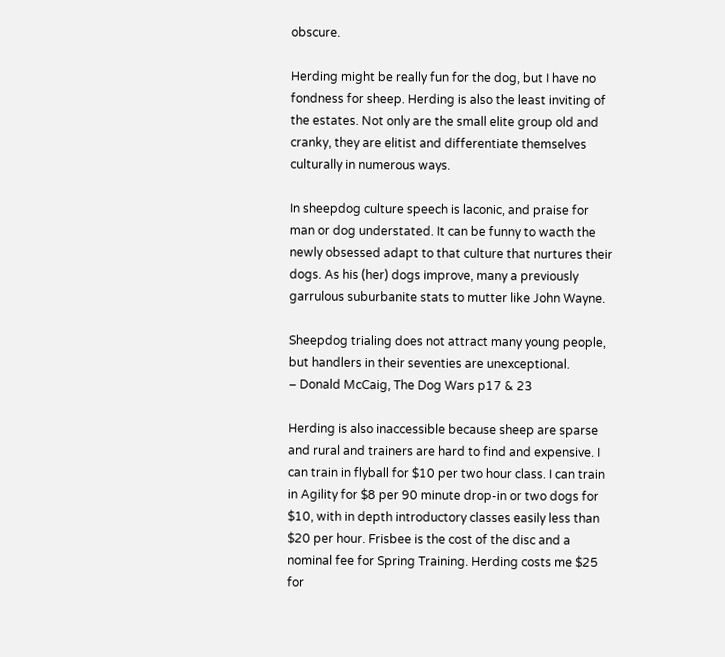obscure.

Herding might be really fun for the dog, but I have no fondness for sheep. Herding is also the least inviting of the estates. Not only are the small elite group old and cranky, they are elitist and differentiate themselves culturally in numerous ways.

In sheepdog culture speech is laconic, and praise for man or dog understated. It can be funny to wacth the newly obsessed adapt to that culture that nurtures their dogs. As his (her) dogs improve, many a previously garrulous suburbanite stats to mutter like John Wayne.

Sheepdog trialing does not attract many young people, but handlers in their seventies are unexceptional.
– Donald McCaig, The Dog Wars p17 & 23

Herding is also inaccessible because sheep are sparse and rural and trainers are hard to find and expensive. I can train in flyball for $10 per two hour class. I can train in Agility for $8 per 90 minute drop-in or two dogs for $10, with in depth introductory classes easily less than $20 per hour. Frisbee is the cost of the disc and a nominal fee for Spring Training. Herding costs me $25 for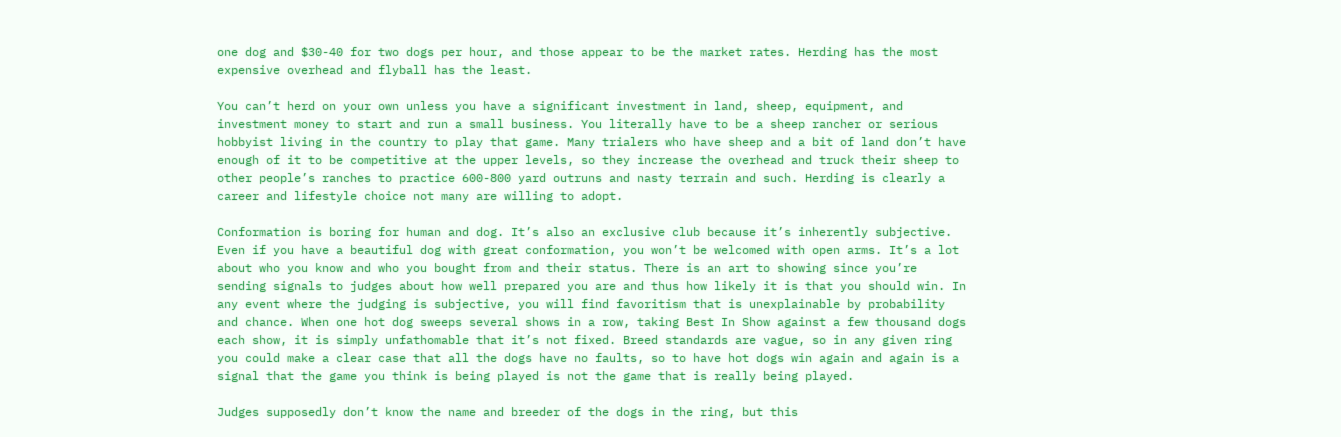one dog and $30-40 for two dogs per hour, and those appear to be the market rates. Herding has the most expensive overhead and flyball has the least.

You can’t herd on your own unless you have a significant investment in land, sheep, equipment, and investment money to start and run a small business. You literally have to be a sheep rancher or serious hobbyist living in the country to play that game. Many trialers who have sheep and a bit of land don’t have enough of it to be competitive at the upper levels, so they increase the overhead and truck their sheep to other people’s ranches to practice 600-800 yard outruns and nasty terrain and such. Herding is clearly a career and lifestyle choice not many are willing to adopt.

Conformation is boring for human and dog. It’s also an exclusive club because it’s inherently subjective. Even if you have a beautiful dog with great conformation, you won’t be welcomed with open arms. It’s a lot about who you know and who you bought from and their status. There is an art to showing since you’re sending signals to judges about how well prepared you are and thus how likely it is that you should win. In any event where the judging is subjective, you will find favoritism that is unexplainable by probability and chance. When one hot dog sweeps several shows in a row, taking Best In Show against a few thousand dogs each show, it is simply unfathomable that it’s not fixed. Breed standards are vague, so in any given ring you could make a clear case that all the dogs have no faults, so to have hot dogs win again and again is a signal that the game you think is being played is not the game that is really being played.

Judges supposedly don’t know the name and breeder of the dogs in the ring, but this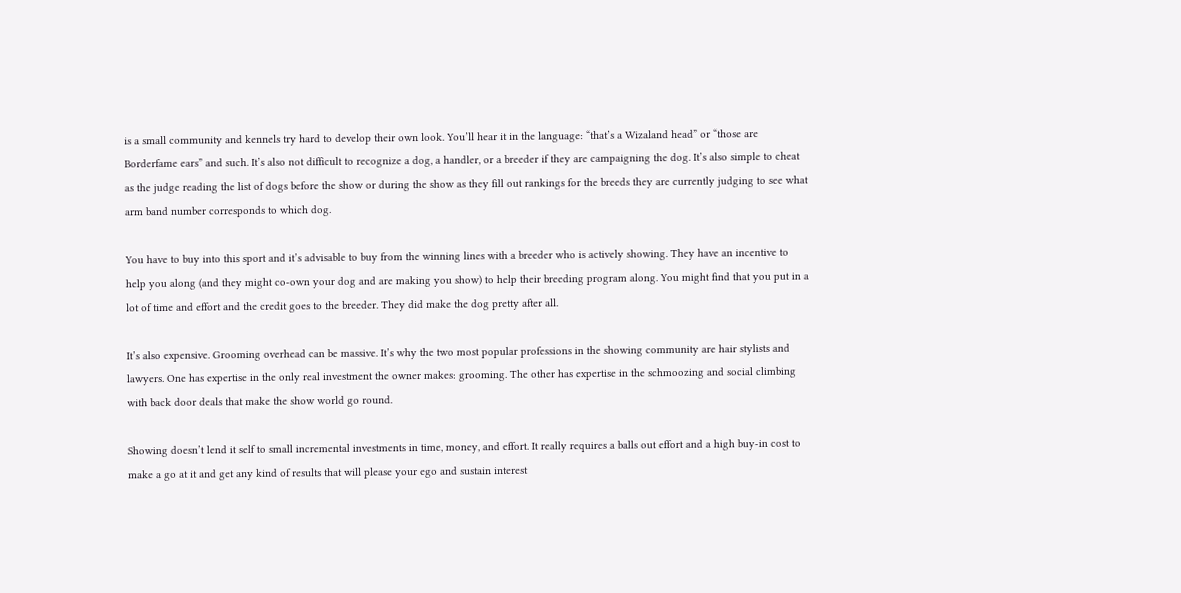is a small community and kennels try hard to develop their own look. You’ll hear it in the language: “that’s a Wizaland head” or “those are Borderfame ears” and such. It’s also not difficult to recognize a dog, a handler, or a breeder if they are campaigning the dog. It’s also simple to cheat as the judge reading the list of dogs before the show or during the show as they fill out rankings for the breeds they are currently judging to see what arm band number corresponds to which dog.

You have to buy into this sport and it’s advisable to buy from the winning lines with a breeder who is actively showing. They have an incentive to help you along (and they might co-own your dog and are making you show) to help their breeding program along. You might find that you put in a lot of time and effort and the credit goes to the breeder. They did make the dog pretty after all.

It’s also expensive. Grooming overhead can be massive. It’s why the two most popular professions in the showing community are hair stylists and lawyers. One has expertise in the only real investment the owner makes: grooming. The other has expertise in the schmoozing and social climbing with back door deals that make the show world go round.

Showing doesn’t lend it self to small incremental investments in time, money, and effort. It really requires a balls out effort and a high buy-in cost to make a go at it and get any kind of results that will please your ego and sustain interest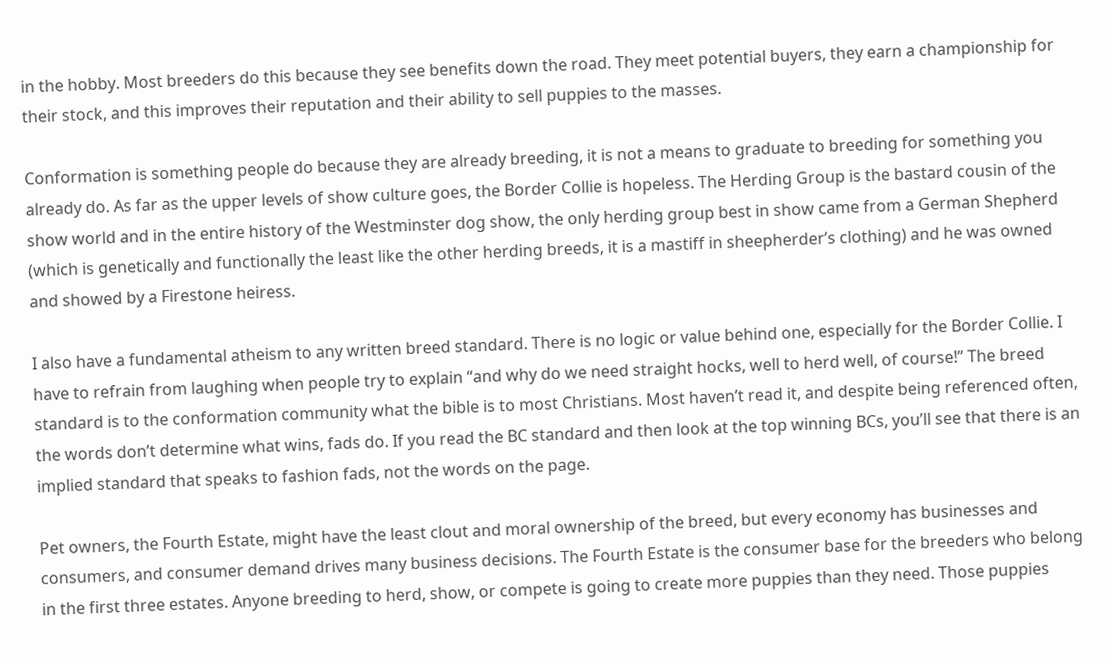in the hobby. Most breeders do this because they see benefits down the road. They meet potential buyers, they earn a championship for their stock, and this improves their reputation and their ability to sell puppies to the masses.

Conformation is something people do because they are already breeding, it is not a means to graduate to breeding for something you already do. As far as the upper levels of show culture goes, the Border Collie is hopeless. The Herding Group is the bastard cousin of the show world and in the entire history of the Westminster dog show, the only herding group best in show came from a German Shepherd (which is genetically and functionally the least like the other herding breeds, it is a mastiff in sheepherder’s clothing) and he was owned and showed by a Firestone heiress.

I also have a fundamental atheism to any written breed standard. There is no logic or value behind one, especially for the Border Collie. I have to refrain from laughing when people try to explain “and why do we need straight hocks, well to herd well, of course!” The breed standard is to the conformation community what the bible is to most Christians. Most haven’t read it, and despite being referenced often, the words don’t determine what wins, fads do. If you read the BC standard and then look at the top winning BCs, you’ll see that there is an implied standard that speaks to fashion fads, not the words on the page.

Pet owners, the Fourth Estate, might have the least clout and moral ownership of the breed, but every economy has businesses and consumers, and consumer demand drives many business decisions. The Fourth Estate is the consumer base for the breeders who belong in the first three estates. Anyone breeding to herd, show, or compete is going to create more puppies than they need. Those puppies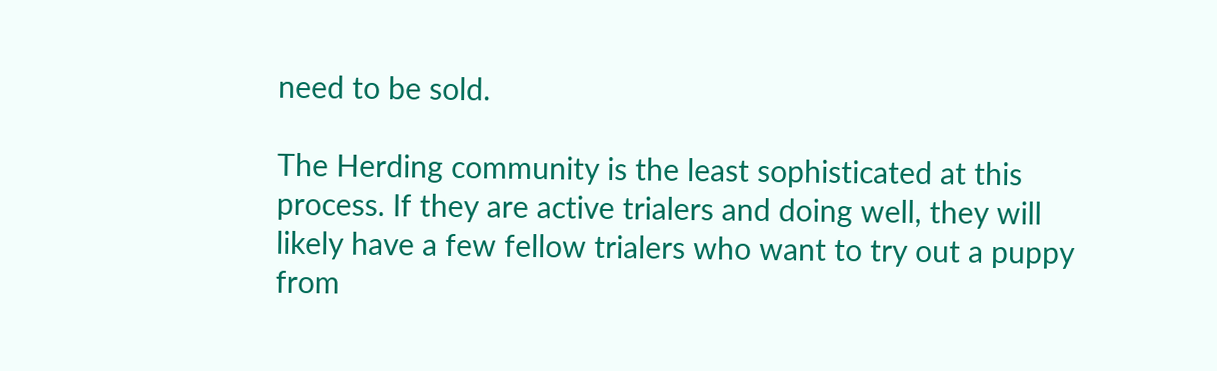need to be sold.

The Herding community is the least sophisticated at this process. If they are active trialers and doing well, they will likely have a few fellow trialers who want to try out a puppy from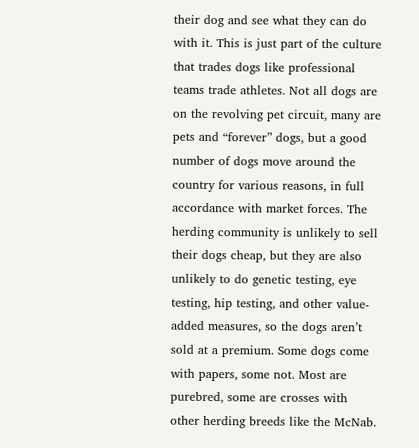their dog and see what they can do with it. This is just part of the culture that trades dogs like professional teams trade athletes. Not all dogs are on the revolving pet circuit, many are pets and “forever” dogs, but a good number of dogs move around the country for various reasons, in full accordance with market forces. The herding community is unlikely to sell their dogs cheap, but they are also unlikely to do genetic testing, eye testing, hip testing, and other value-added measures, so the dogs aren’t sold at a premium. Some dogs come with papers, some not. Most are purebred, some are crosses with other herding breeds like the McNab.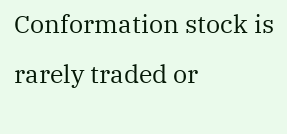Conformation stock is rarely traded or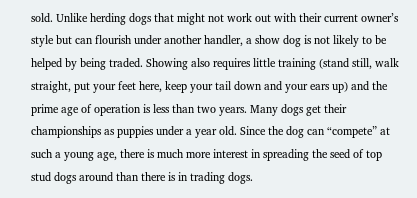sold. Unlike herding dogs that might not work out with their current owner’s style but can flourish under another handler, a show dog is not likely to be helped by being traded. Showing also requires little training (stand still, walk straight, put your feet here, keep your tail down and your ears up) and the prime age of operation is less than two years. Many dogs get their championships as puppies under a year old. Since the dog can “compete” at such a young age, there is much more interest in spreading the seed of top stud dogs around than there is in trading dogs.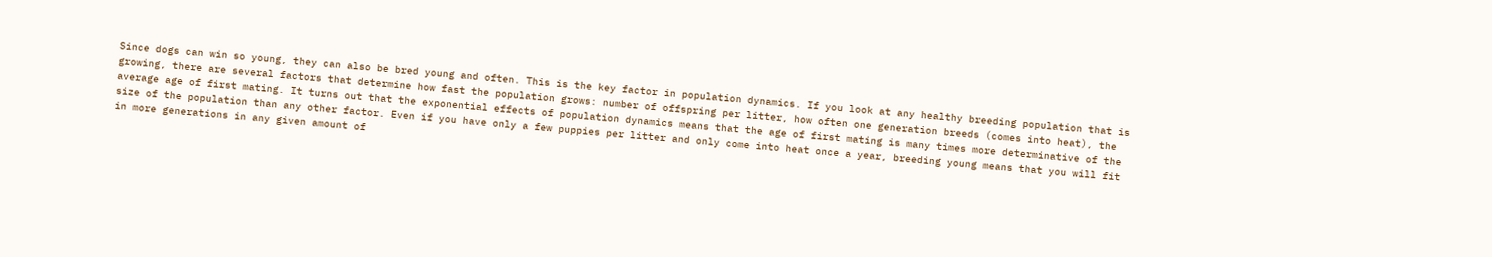Since dogs can win so young, they can also be bred young and often. This is the key factor in population dynamics. If you look at any healthy breeding population that is growing, there are several factors that determine how fast the population grows: number of offspring per litter, how often one generation breeds (comes into heat), the average age of first mating. It turns out that the exponential effects of population dynamics means that the age of first mating is many times more determinative of the size of the population than any other factor. Even if you have only a few puppies per litter and only come into heat once a year, breeding young means that you will fit in more generations in any given amount of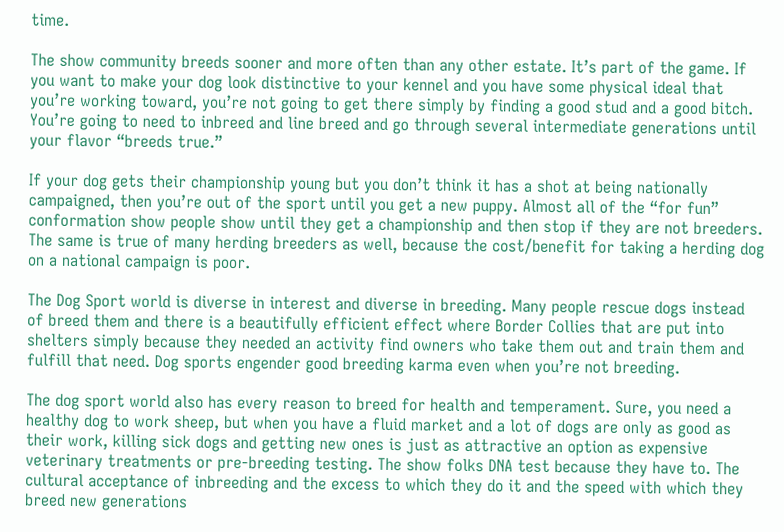time.

The show community breeds sooner and more often than any other estate. It’s part of the game. If you want to make your dog look distinctive to your kennel and you have some physical ideal that you’re working toward, you’re not going to get there simply by finding a good stud and a good bitch. You’re going to need to inbreed and line breed and go through several intermediate generations until your flavor “breeds true.”

If your dog gets their championship young but you don’t think it has a shot at being nationally campaigned, then you’re out of the sport until you get a new puppy. Almost all of the “for fun” conformation show people show until they get a championship and then stop if they are not breeders. The same is true of many herding breeders as well, because the cost/benefit for taking a herding dog on a national campaign is poor.

The Dog Sport world is diverse in interest and diverse in breeding. Many people rescue dogs instead of breed them and there is a beautifully efficient effect where Border Collies that are put into shelters simply because they needed an activity find owners who take them out and train them and fulfill that need. Dog sports engender good breeding karma even when you’re not breeding.

The dog sport world also has every reason to breed for health and temperament. Sure, you need a healthy dog to work sheep, but when you have a fluid market and a lot of dogs are only as good as their work, killing sick dogs and getting new ones is just as attractive an option as expensive veterinary treatments or pre-breeding testing. The show folks DNA test because they have to. The cultural acceptance of inbreeding and the excess to which they do it and the speed with which they breed new generations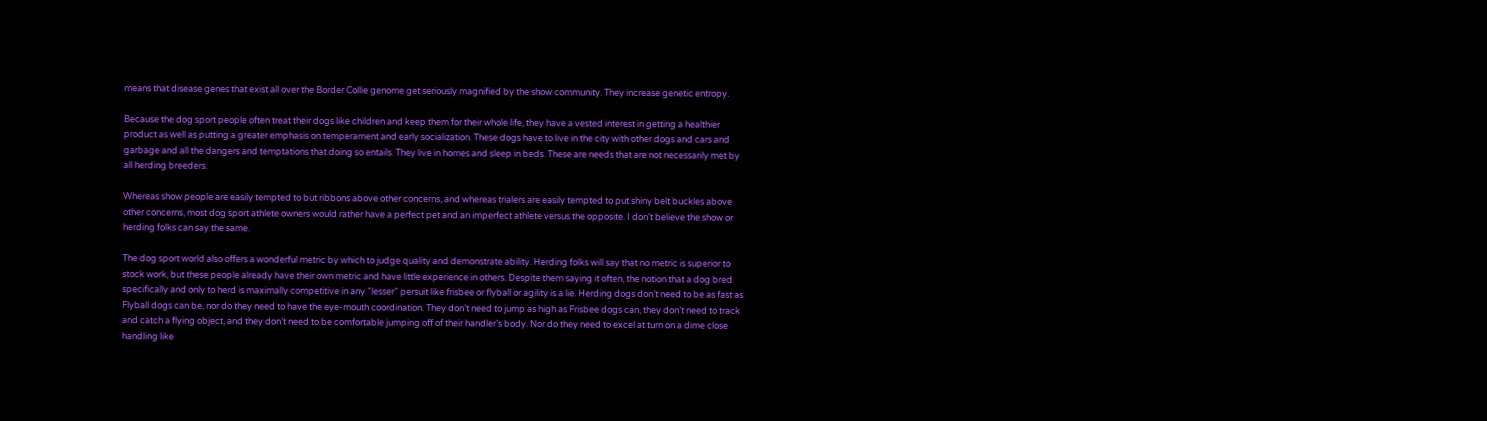means that disease genes that exist all over the Border Collie genome get seriously magnified by the show community. They increase genetic entropy.

Because the dog sport people often treat their dogs like children and keep them for their whole life, they have a vested interest in getting a healthier product as well as putting a greater emphasis on temperament and early socialization. These dogs have to live in the city with other dogs and cars and garbage and all the dangers and temptations that doing so entails. They live in homes and sleep in beds. These are needs that are not necessarily met by all herding breeders.

Whereas show people are easily tempted to but ribbons above other concerns, and whereas trialers are easily tempted to put shiny belt buckles above other concerns, most dog sport athlete owners would rather have a perfect pet and an imperfect athlete versus the opposite. I don’t believe the show or herding folks can say the same.

The dog sport world also offers a wonderful metric by which to judge quality and demonstrate ability. Herding folks will say that no metric is superior to stock work, but these people already have their own metric and have little experience in others. Despite them saying it often, the notion that a dog bred specifically and only to herd is maximally competitive in any “lesser” persuit like frisbee or flyball or agility is a lie. Herding dogs don’t need to be as fast as Flyball dogs can be, nor do they need to have the eye-mouth coordination. They don’t need to jump as high as Frisbee dogs can, they don’t need to track and catch a flying object, and they don’t need to be comfortable jumping off of their handler’s body. Nor do they need to excel at turn on a dime close handling like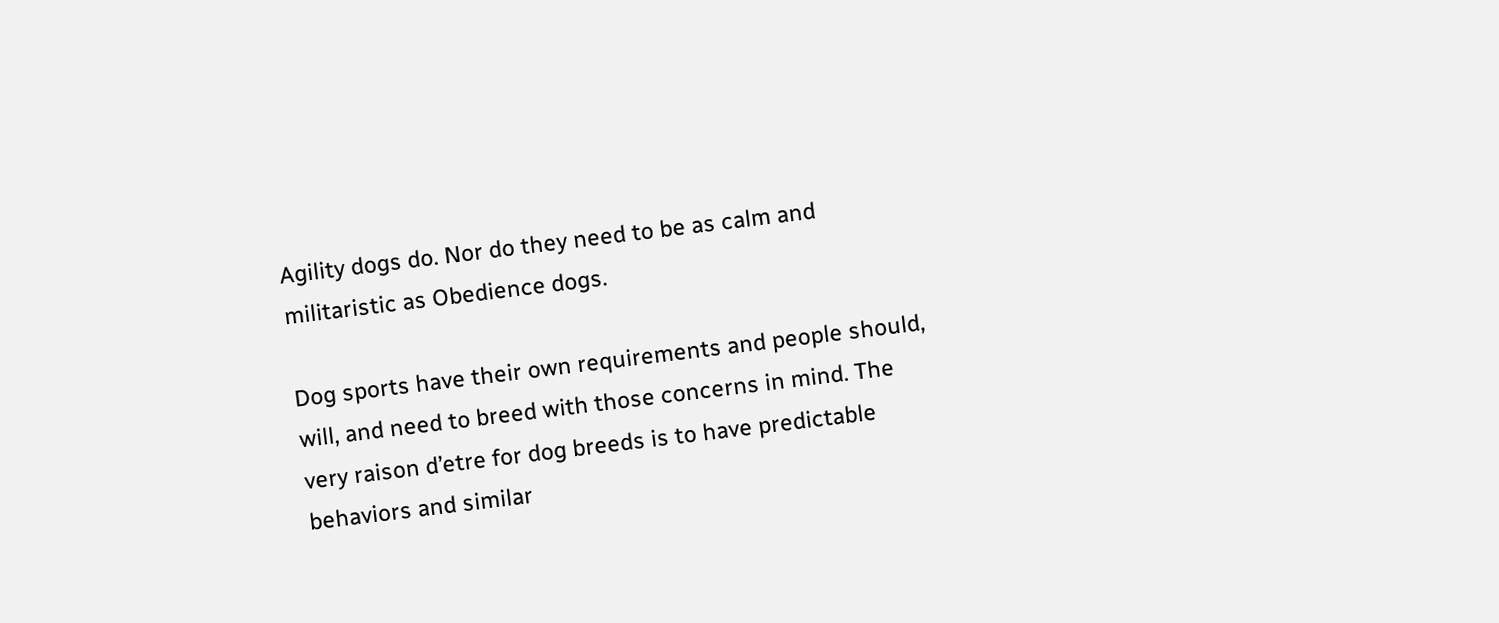Agility dogs do. Nor do they need to be as calm and militaristic as Obedience dogs.

Dog sports have their own requirements and people should, will, and need to breed with those concerns in mind. The very raison d’etre for dog breeds is to have predictable behaviors and similar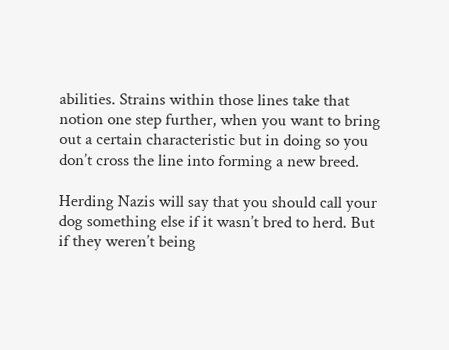abilities. Strains within those lines take that notion one step further, when you want to bring out a certain characteristic but in doing so you don’t cross the line into forming a new breed.

Herding Nazis will say that you should call your dog something else if it wasn’t bred to herd. But if they weren’t being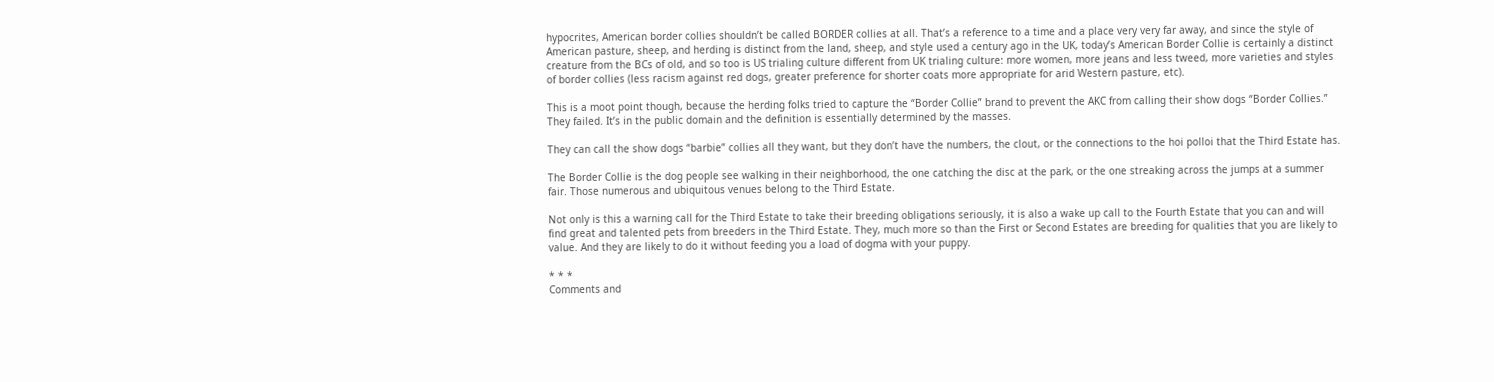hypocrites, American border collies shouldn’t be called BORDER collies at all. That’s a reference to a time and a place very very far away, and since the style of American pasture, sheep, and herding is distinct from the land, sheep, and style used a century ago in the UK, today’s American Border Collie is certainly a distinct creature from the BCs of old, and so too is US trialing culture different from UK trialing culture: more women, more jeans and less tweed, more varieties and styles of border collies (less racism against red dogs, greater preference for shorter coats more appropriate for arid Western pasture, etc).

This is a moot point though, because the herding folks tried to capture the “Border Collie” brand to prevent the AKC from calling their show dogs “Border Collies.” They failed. It’s in the public domain and the definition is essentially determined by the masses.

They can call the show dogs “barbie” collies all they want, but they don’t have the numbers, the clout, or the connections to the hoi polloi that the Third Estate has.

The Border Collie is the dog people see walking in their neighborhood, the one catching the disc at the park, or the one streaking across the jumps at a summer fair. Those numerous and ubiquitous venues belong to the Third Estate.

Not only is this a warning call for the Third Estate to take their breeding obligations seriously, it is also a wake up call to the Fourth Estate that you can and will find great and talented pets from breeders in the Third Estate. They, much more so than the First or Second Estates are breeding for qualities that you are likely to value. And they are likely to do it without feeding you a load of dogma with your puppy.

* * *
Comments and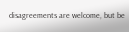disagreements are welcome, but be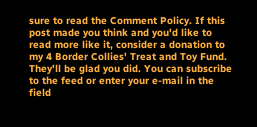sure to read the Comment Policy. If this post made you think and you'd like to read more like it, consider a donation to my 4 Border Collies' Treat and Toy Fund. They'll be glad you did. You can subscribe to the feed or enter your e-mail in the field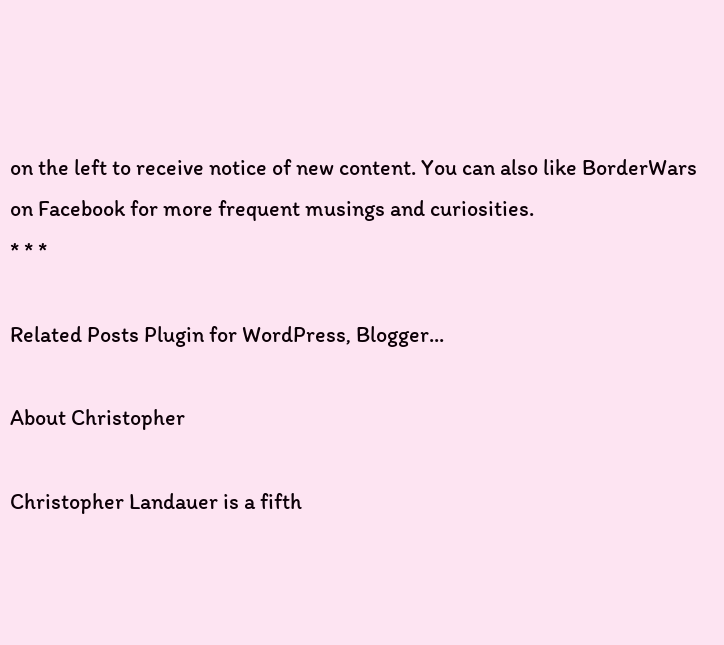on the left to receive notice of new content. You can also like BorderWars on Facebook for more frequent musings and curiosities.
* * *

Related Posts Plugin for WordPress, Blogger...

About Christopher

Christopher Landauer is a fifth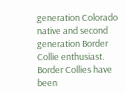generation Colorado native and second generation Border Collie enthusiast. Border Collies have been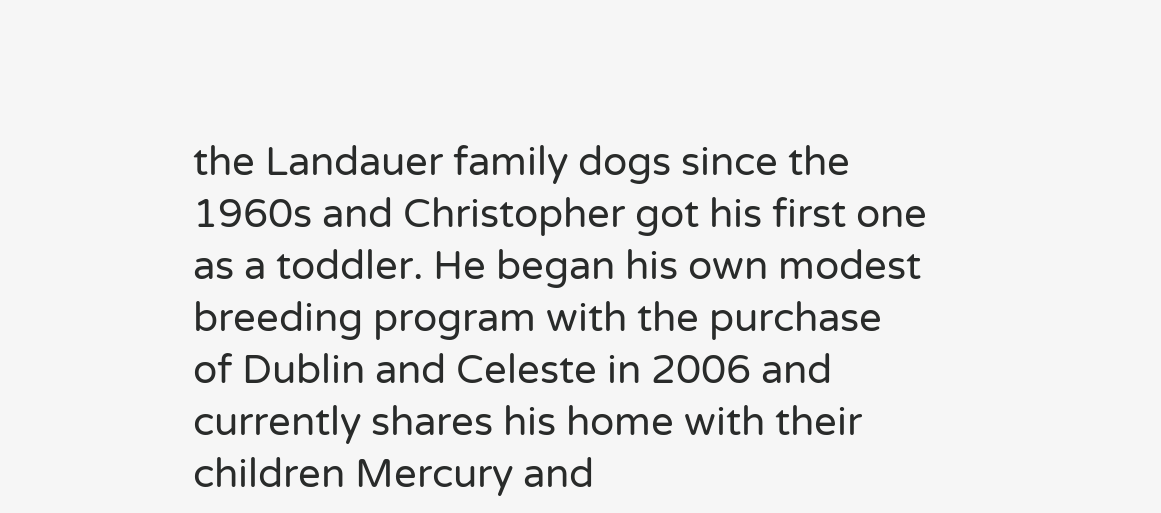the Landauer family dogs since the 1960s and Christopher got his first one as a toddler. He began his own modest breeding program with the purchase of Dublin and Celeste in 2006 and currently shares his home with their children Mercury and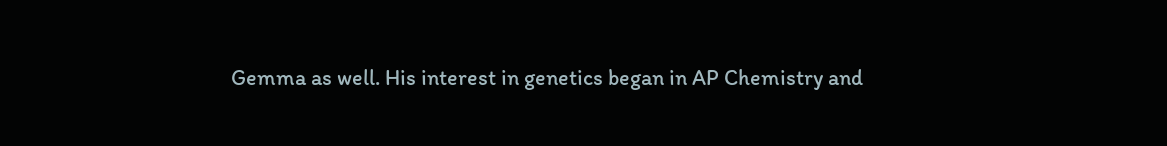Gemma as well. His interest in genetics began in AP Chemistry and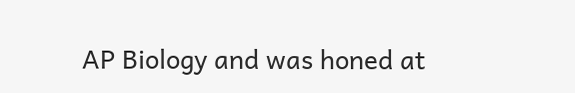AP Biology and was honed at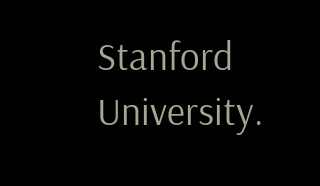Stanford University.